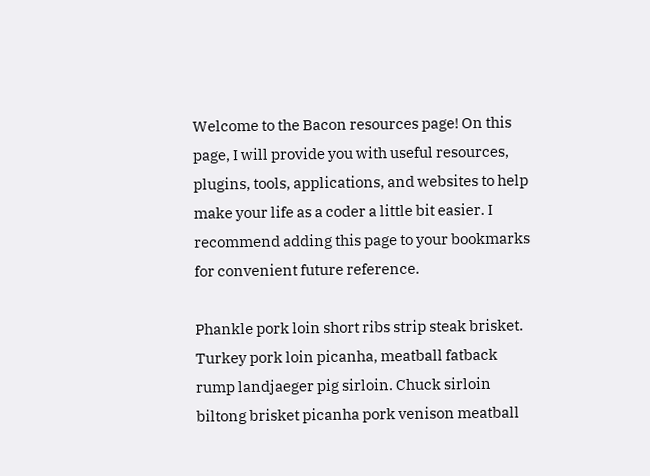Welcome to the Bacon resources page! On this page, I will provide you with useful resources, plugins, tools, applications, and websites to help make your life as a coder a little bit easier. I recommend adding this page to your bookmarks for convenient future reference.

Phankle pork loin short ribs strip steak brisket. Turkey pork loin picanha, meatball fatback rump landjaeger pig sirloin. Chuck sirloin biltong brisket picanha pork venison meatball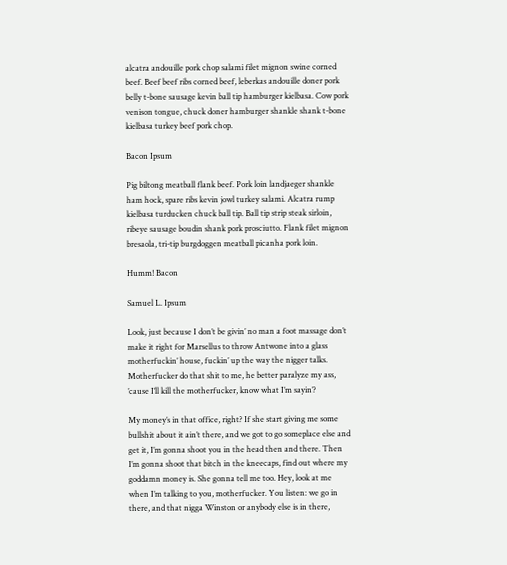alcatra andouille pork chop salami filet mignon swine corned beef. Beef beef ribs corned beef, leberkas andouille doner pork belly t-bone sausage kevin ball tip hamburger kielbasa. Cow pork venison tongue, chuck doner hamburger shankle shank t-bone kielbasa turkey beef pork chop.

Bacon Ipsum

Pig biltong meatball flank beef. Pork loin landjaeger shankle ham hock, spare ribs kevin jowl turkey salami. Alcatra rump kielbasa turducken chuck ball tip. Ball tip strip steak sirloin, ribeye sausage boudin shank pork prosciutto. Flank filet mignon bresaola, tri-tip burgdoggen meatball picanha pork loin.

Humm! Bacon

Samuel L. Ipsum

Look, just because I don’t be givin’ no man a foot massage don’t make it right for Marsellus to throw Antwone into a glass motherfuckin’ house, fuckin’ up the way the nigger talks. Motherfucker do that shit to me, he better paralyze my ass, ’cause I’ll kill the motherfucker, know what I’m sayin’?

My money’s in that office, right? If she start giving me some bullshit about it ain’t there, and we got to go someplace else and get it, I’m gonna shoot you in the head then and there. Then I’m gonna shoot that bitch in the kneecaps, find out where my goddamn money is. She gonna tell me too. Hey, look at me when I’m talking to you, motherfucker. You listen: we go in there, and that nigga Winston or anybody else is in there,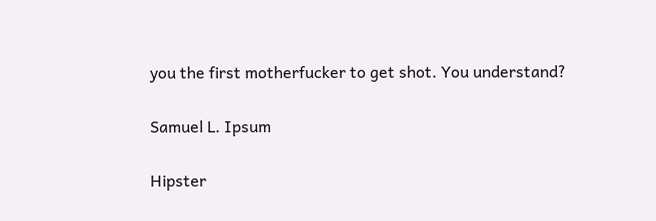you the first motherfucker to get shot. You understand?

Samuel L. Ipsum

Hipster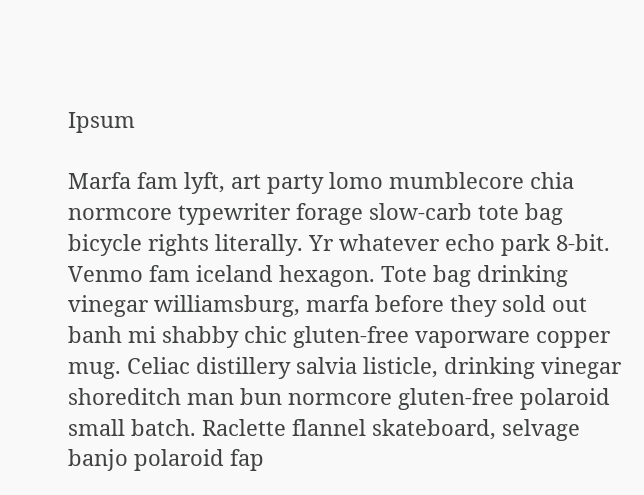Ipsum

Marfa fam lyft, art party lomo mumblecore chia normcore typewriter forage slow-carb tote bag bicycle rights literally. Yr whatever echo park 8-bit. Venmo fam iceland hexagon. Tote bag drinking vinegar williamsburg, marfa before they sold out banh mi shabby chic gluten-free vaporware copper mug. Celiac distillery salvia listicle, drinking vinegar shoreditch man bun normcore gluten-free polaroid small batch. Raclette flannel skateboard, selvage banjo polaroid fap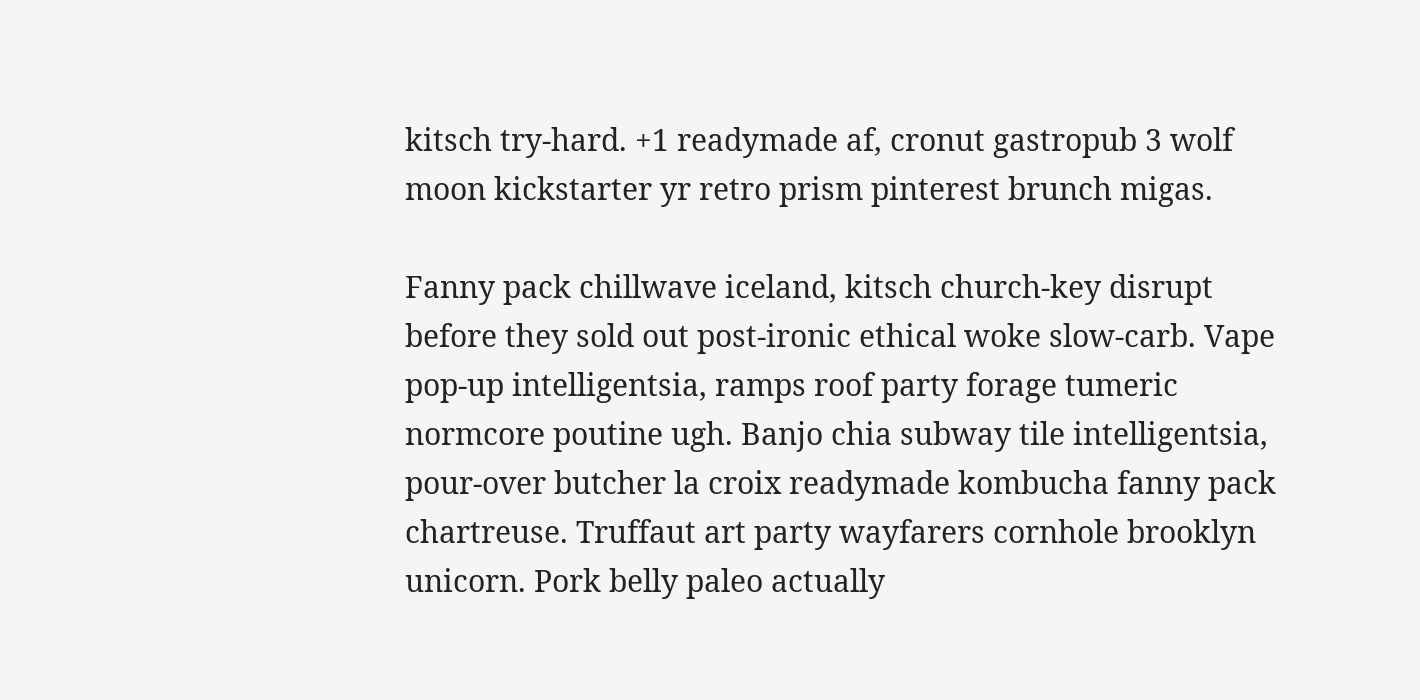kitsch try-hard. +1 readymade af, cronut gastropub 3 wolf moon kickstarter yr retro prism pinterest brunch migas.

Fanny pack chillwave iceland, kitsch church-key disrupt before they sold out post-ironic ethical woke slow-carb. Vape pop-up intelligentsia, ramps roof party forage tumeric normcore poutine ugh. Banjo chia subway tile intelligentsia, pour-over butcher la croix readymade kombucha fanny pack chartreuse. Truffaut art party wayfarers cornhole brooklyn unicorn. Pork belly paleo actually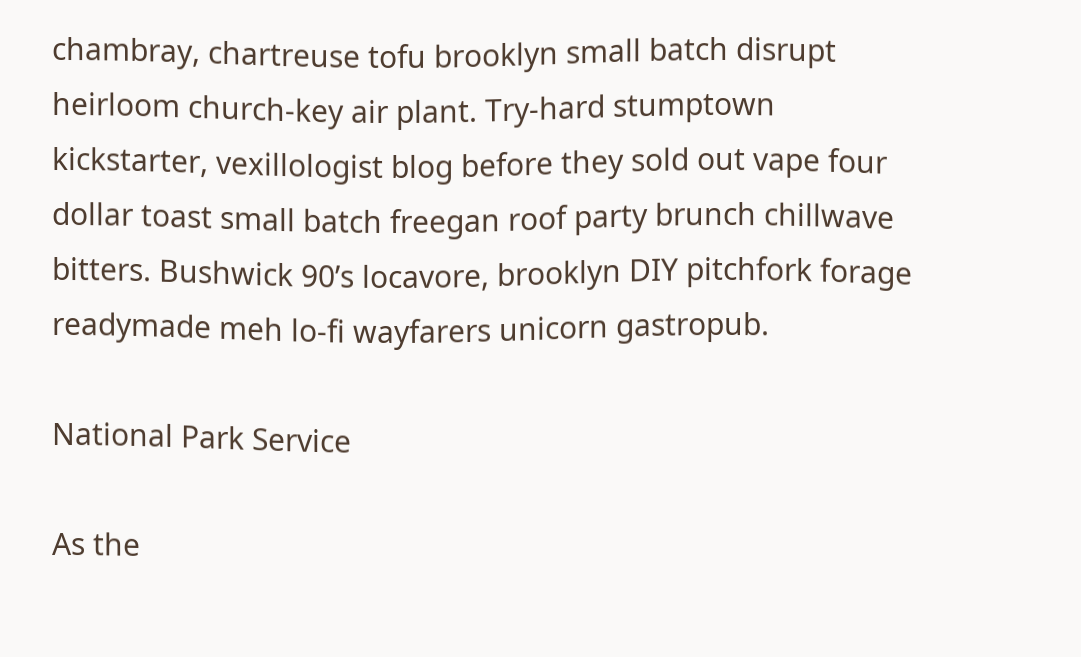chambray, chartreuse tofu brooklyn small batch disrupt heirloom church-key air plant. Try-hard stumptown kickstarter, vexillologist blog before they sold out vape four dollar toast small batch freegan roof party brunch chillwave bitters. Bushwick 90’s locavore, brooklyn DIY pitchfork forage readymade meh lo-fi wayfarers unicorn gastropub.

National Park Service

As the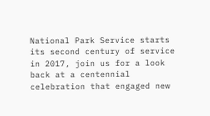National Park Service starts its second century of service in 2017, join us for a look back at a centennial celebration that engaged new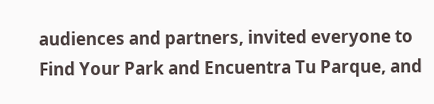audiences and partners, invited everyone to Find Your Park and Encuentra Tu Parque, and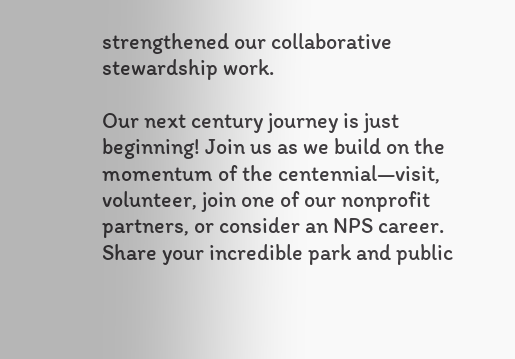strengthened our collaborative stewardship work.

Our next century journey is just beginning! Join us as we build on the momentum of the centennial—visit, volunteer, join one of our nonprofit partners, or consider an NPS career. Share your incredible park and public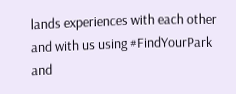lands experiences with each other and with us using #FindYourPark and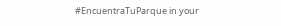#EncuentraTuParque in your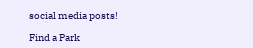social media posts!

Find a Park